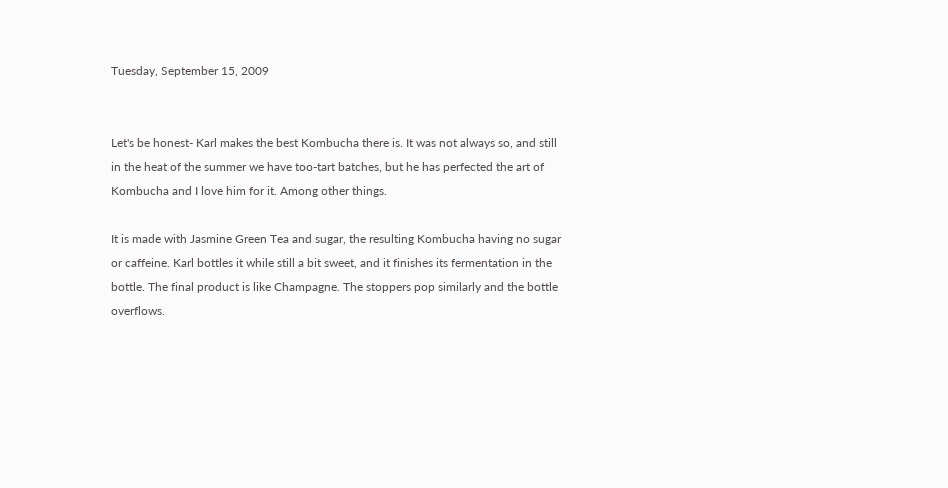Tuesday, September 15, 2009


Let's be honest- Karl makes the best Kombucha there is. It was not always so, and still in the heat of the summer we have too-tart batches, but he has perfected the art of Kombucha and I love him for it. Among other things.

It is made with Jasmine Green Tea and sugar, the resulting Kombucha having no sugar or caffeine. Karl bottles it while still a bit sweet, and it finishes its fermentation in the bottle. The final product is like Champagne. The stoppers pop similarly and the bottle overflows.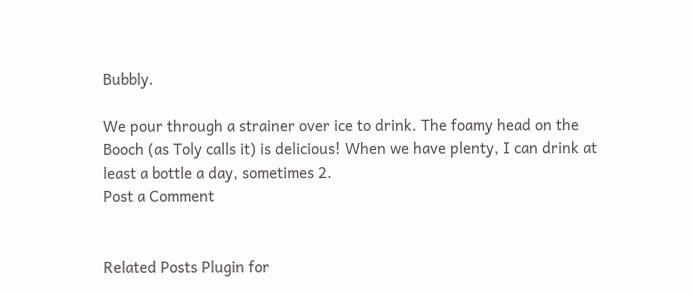Bubbly.

We pour through a strainer over ice to drink. The foamy head on the Booch (as Toly calls it) is delicious! When we have plenty, I can drink at least a bottle a day, sometimes 2.
Post a Comment


Related Posts Plugin for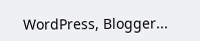WordPress, Blogger...